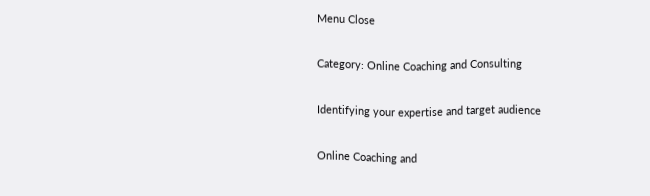Menu Close

Category: Online Coaching and Consulting

Identifying your expertise and target audience

Online Coaching and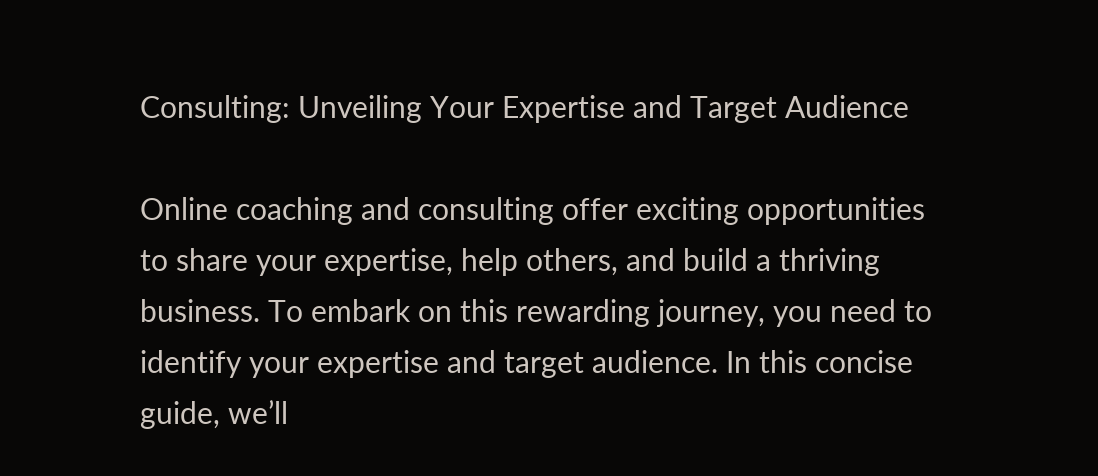Consulting: Unveiling Your Expertise and Target Audience

Online coaching and consulting offer exciting opportunities to share your expertise, help others, and build a thriving business. To embark on this rewarding journey, you need to identify your expertise and target audience. In this concise guide, we’ll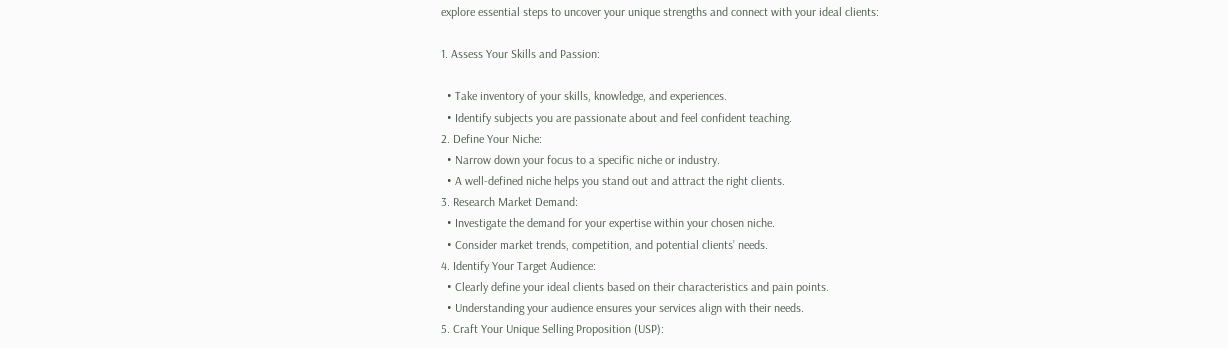explore essential steps to uncover your unique strengths and connect with your ideal clients:

1. Assess Your Skills and Passion:

  • Take inventory of your skills, knowledge, and experiences.
  • Identify subjects you are passionate about and feel confident teaching.
2. Define Your Niche:
  • Narrow down your focus to a specific niche or industry.
  • A well-defined niche helps you stand out and attract the right clients.
3. Research Market Demand:
  • Investigate the demand for your expertise within your chosen niche.
  • Consider market trends, competition, and potential clients’ needs.
4. Identify Your Target Audience:
  • Clearly define your ideal clients based on their characteristics and pain points.
  • Understanding your audience ensures your services align with their needs.
5. Craft Your Unique Selling Proposition (USP):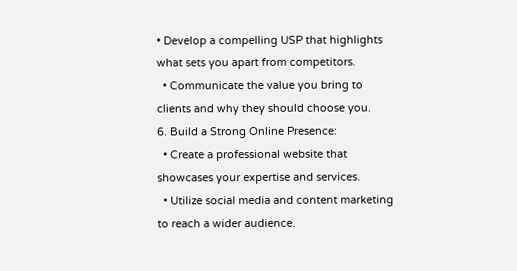• Develop a compelling USP that highlights what sets you apart from competitors.
  • Communicate the value you bring to clients and why they should choose you.
6. Build a Strong Online Presence:
  • Create a professional website that showcases your expertise and services.
  • Utilize social media and content marketing to reach a wider audience.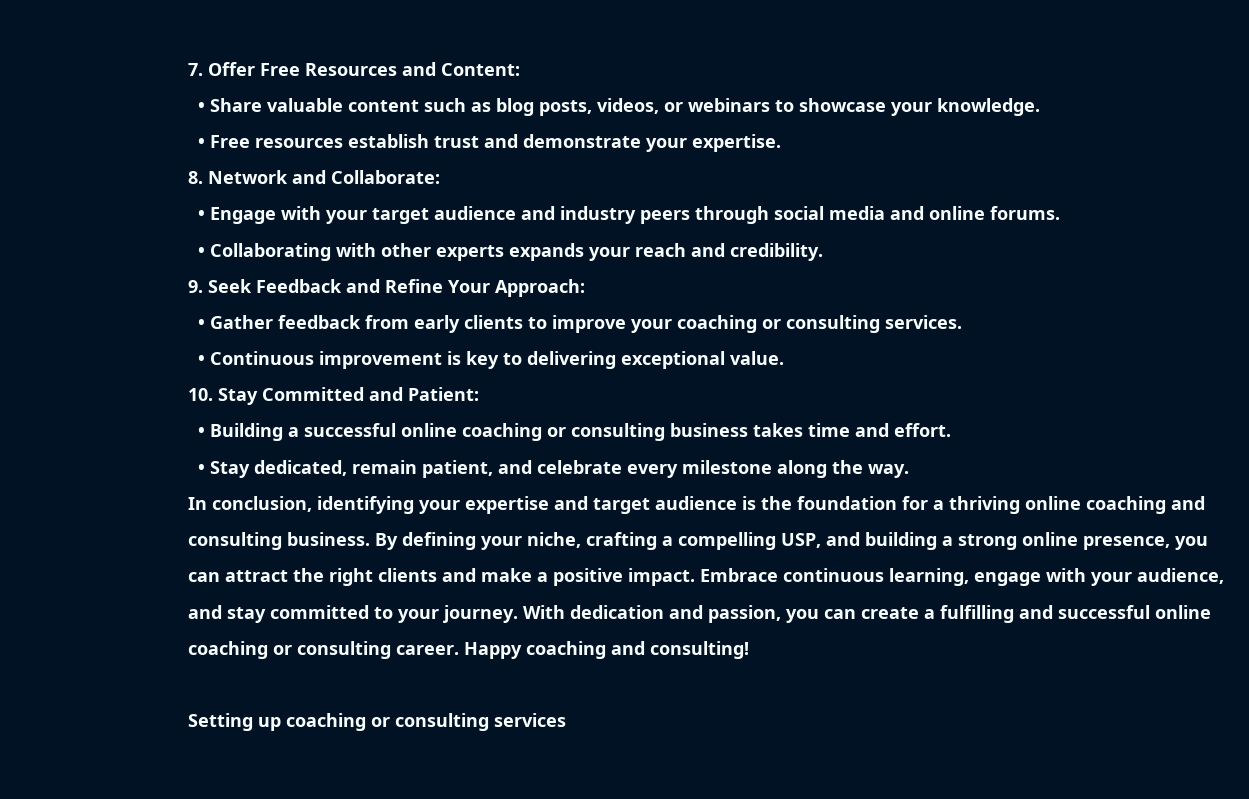7. Offer Free Resources and Content:
  • Share valuable content such as blog posts, videos, or webinars to showcase your knowledge.
  • Free resources establish trust and demonstrate your expertise.
8. Network and Collaborate:
  • Engage with your target audience and industry peers through social media and online forums.
  • Collaborating with other experts expands your reach and credibility.
9. Seek Feedback and Refine Your Approach:
  • Gather feedback from early clients to improve your coaching or consulting services.
  • Continuous improvement is key to delivering exceptional value.
10. Stay Committed and Patient:
  • Building a successful online coaching or consulting business takes time and effort.
  • Stay dedicated, remain patient, and celebrate every milestone along the way.
In conclusion, identifying your expertise and target audience is the foundation for a thriving online coaching and consulting business. By defining your niche, crafting a compelling USP, and building a strong online presence, you can attract the right clients and make a positive impact. Embrace continuous learning, engage with your audience, and stay committed to your journey. With dedication and passion, you can create a fulfilling and successful online coaching or consulting career. Happy coaching and consulting!

Setting up coaching or consulting services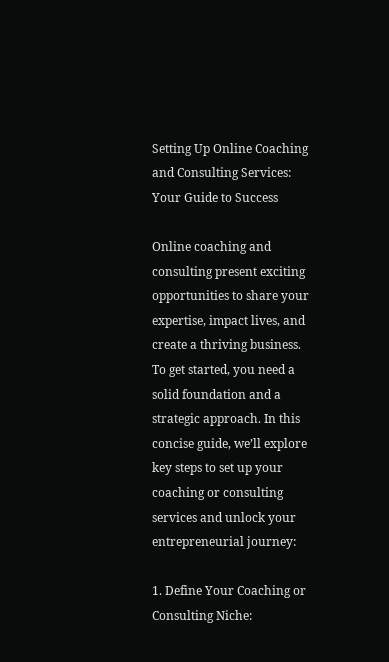Setting Up Online Coaching and Consulting Services: Your Guide to Success

Online coaching and consulting present exciting opportunities to share your expertise, impact lives, and create a thriving business. To get started, you need a solid foundation and a strategic approach. In this concise guide, we’ll explore key steps to set up your coaching or consulting services and unlock your entrepreneurial journey:

1. Define Your Coaching or Consulting Niche: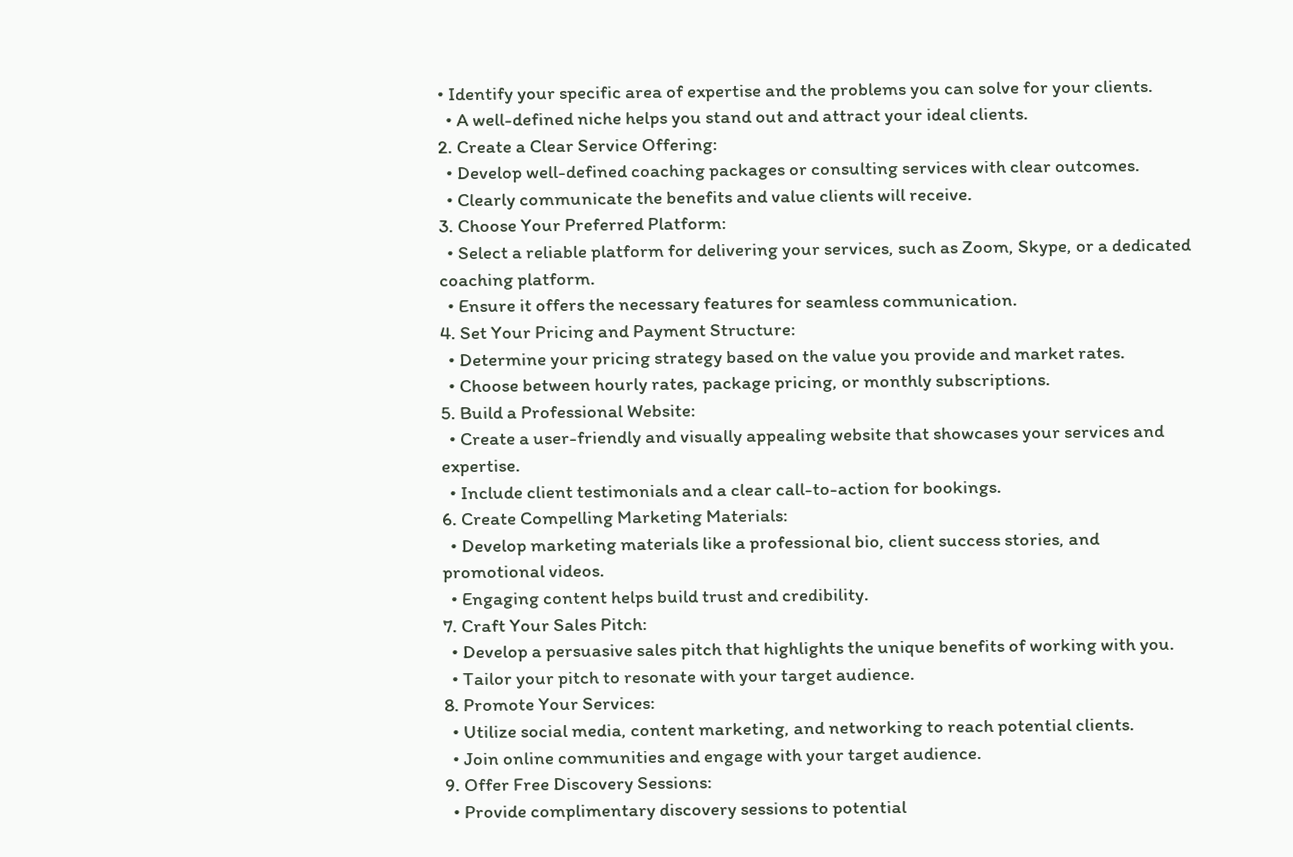• Identify your specific area of expertise and the problems you can solve for your clients.
  • A well-defined niche helps you stand out and attract your ideal clients.
2. Create a Clear Service Offering:
  • Develop well-defined coaching packages or consulting services with clear outcomes.
  • Clearly communicate the benefits and value clients will receive.
3. Choose Your Preferred Platform:
  • Select a reliable platform for delivering your services, such as Zoom, Skype, or a dedicated coaching platform.
  • Ensure it offers the necessary features for seamless communication.
4. Set Your Pricing and Payment Structure:
  • Determine your pricing strategy based on the value you provide and market rates.
  • Choose between hourly rates, package pricing, or monthly subscriptions.
5. Build a Professional Website:
  • Create a user-friendly and visually appealing website that showcases your services and expertise.
  • Include client testimonials and a clear call-to-action for bookings.
6. Create Compelling Marketing Materials:
  • Develop marketing materials like a professional bio, client success stories, and promotional videos.
  • Engaging content helps build trust and credibility.
7. Craft Your Sales Pitch:
  • Develop a persuasive sales pitch that highlights the unique benefits of working with you.
  • Tailor your pitch to resonate with your target audience.
8. Promote Your Services:
  • Utilize social media, content marketing, and networking to reach potential clients.
  • Join online communities and engage with your target audience.
9. Offer Free Discovery Sessions:
  • Provide complimentary discovery sessions to potential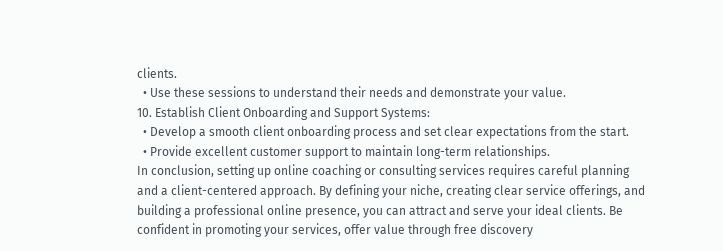clients.
  • Use these sessions to understand their needs and demonstrate your value.
10. Establish Client Onboarding and Support Systems:
  • Develop a smooth client onboarding process and set clear expectations from the start.
  • Provide excellent customer support to maintain long-term relationships.
In conclusion, setting up online coaching or consulting services requires careful planning and a client-centered approach. By defining your niche, creating clear service offerings, and building a professional online presence, you can attract and serve your ideal clients. Be confident in promoting your services, offer value through free discovery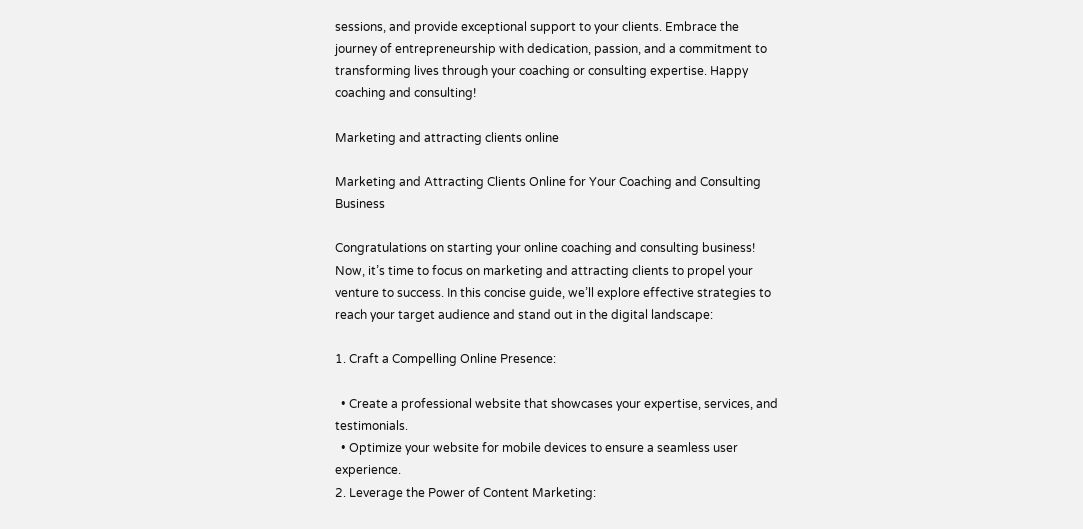sessions, and provide exceptional support to your clients. Embrace the journey of entrepreneurship with dedication, passion, and a commitment to transforming lives through your coaching or consulting expertise. Happy coaching and consulting!

Marketing and attracting clients online

Marketing and Attracting Clients Online for Your Coaching and Consulting Business

Congratulations on starting your online coaching and consulting business! Now, it’s time to focus on marketing and attracting clients to propel your venture to success. In this concise guide, we’ll explore effective strategies to reach your target audience and stand out in the digital landscape:

1. Craft a Compelling Online Presence:

  • Create a professional website that showcases your expertise, services, and testimonials.
  • Optimize your website for mobile devices to ensure a seamless user experience.
2. Leverage the Power of Content Marketing: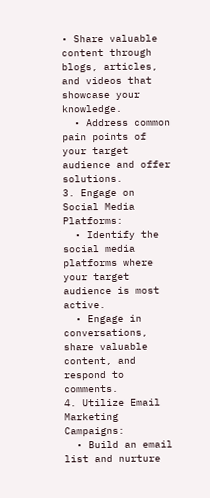• Share valuable content through blogs, articles, and videos that showcase your knowledge.
  • Address common pain points of your target audience and offer solutions.
3. Engage on Social Media Platforms:
  • Identify the social media platforms where your target audience is most active.
  • Engage in conversations, share valuable content, and respond to comments.
4. Utilize Email Marketing Campaigns:
  • Build an email list and nurture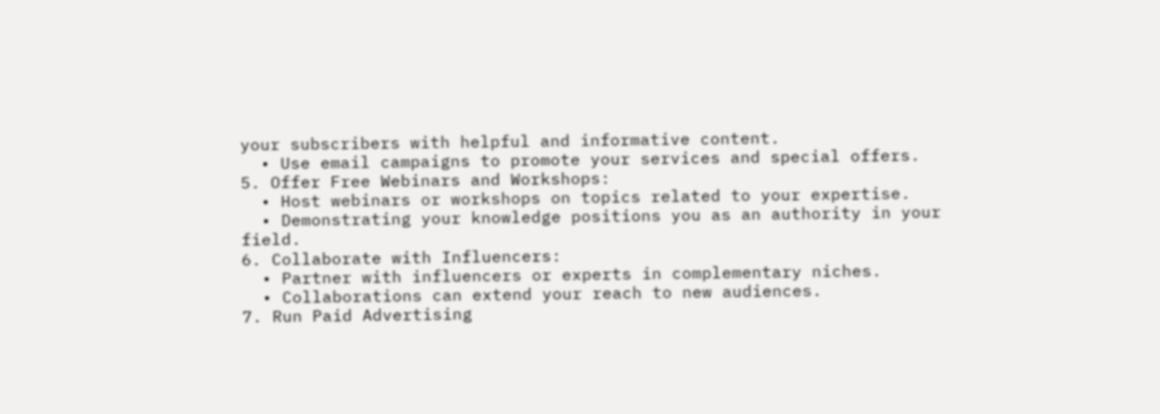your subscribers with helpful and informative content.
  • Use email campaigns to promote your services and special offers.
5. Offer Free Webinars and Workshops:
  • Host webinars or workshops on topics related to your expertise.
  • Demonstrating your knowledge positions you as an authority in your field.
6. Collaborate with Influencers:
  • Partner with influencers or experts in complementary niches.
  • Collaborations can extend your reach to new audiences.
7. Run Paid Advertising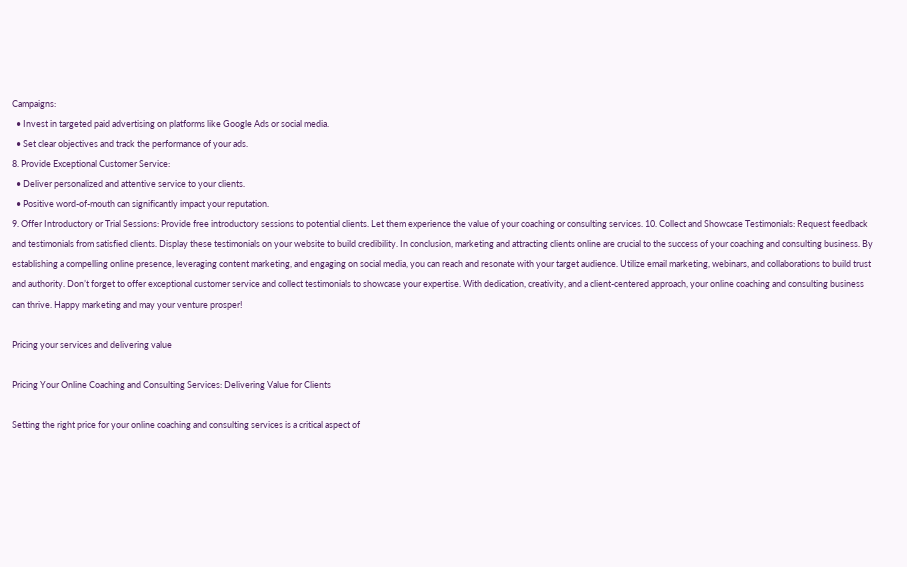Campaigns:
  • Invest in targeted paid advertising on platforms like Google Ads or social media.
  • Set clear objectives and track the performance of your ads.
8. Provide Exceptional Customer Service:
  • Deliver personalized and attentive service to your clients.
  • Positive word-of-mouth can significantly impact your reputation.
9. Offer Introductory or Trial Sessions: Provide free introductory sessions to potential clients. Let them experience the value of your coaching or consulting services. 10. Collect and Showcase Testimonials: Request feedback and testimonials from satisfied clients. Display these testimonials on your website to build credibility. In conclusion, marketing and attracting clients online are crucial to the success of your coaching and consulting business. By establishing a compelling online presence, leveraging content marketing, and engaging on social media, you can reach and resonate with your target audience. Utilize email marketing, webinars, and collaborations to build trust and authority. Don’t forget to offer exceptional customer service and collect testimonials to showcase your expertise. With dedication, creativity, and a client-centered approach, your online coaching and consulting business can thrive. Happy marketing and may your venture prosper!

Pricing your services and delivering value

Pricing Your Online Coaching and Consulting Services: Delivering Value for Clients

Setting the right price for your online coaching and consulting services is a critical aspect of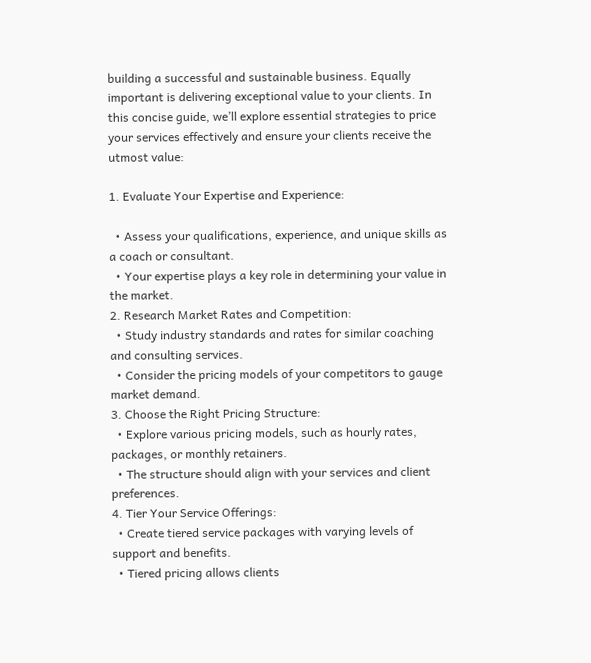building a successful and sustainable business. Equally important is delivering exceptional value to your clients. In this concise guide, we’ll explore essential strategies to price your services effectively and ensure your clients receive the utmost value:

1. Evaluate Your Expertise and Experience:

  • Assess your qualifications, experience, and unique skills as a coach or consultant.
  • Your expertise plays a key role in determining your value in the market.
2. Research Market Rates and Competition:
  • Study industry standards and rates for similar coaching and consulting services.
  • Consider the pricing models of your competitors to gauge market demand.
3. Choose the Right Pricing Structure:
  • Explore various pricing models, such as hourly rates, packages, or monthly retainers.
  • The structure should align with your services and client preferences.
4. Tier Your Service Offerings:
  • Create tiered service packages with varying levels of support and benefits.
  • Tiered pricing allows clients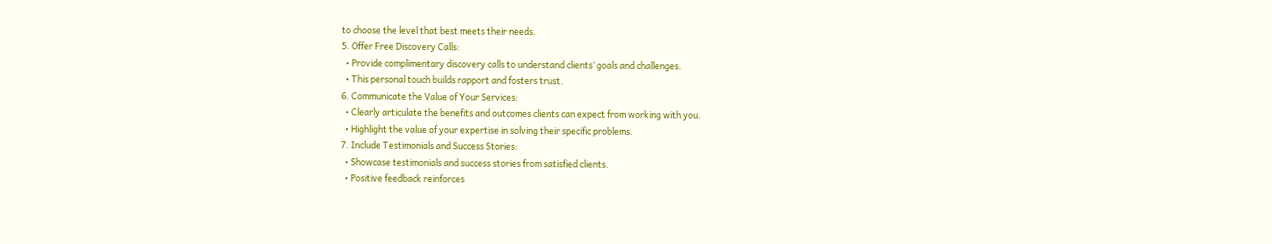to choose the level that best meets their needs.
5. Offer Free Discovery Calls:
  • Provide complimentary discovery calls to understand clients’ goals and challenges.
  • This personal touch builds rapport and fosters trust.
6. Communicate the Value of Your Services:
  • Clearly articulate the benefits and outcomes clients can expect from working with you.
  • Highlight the value of your expertise in solving their specific problems.
7. Include Testimonials and Success Stories:
  • Showcase testimonials and success stories from satisfied clients.
  • Positive feedback reinforces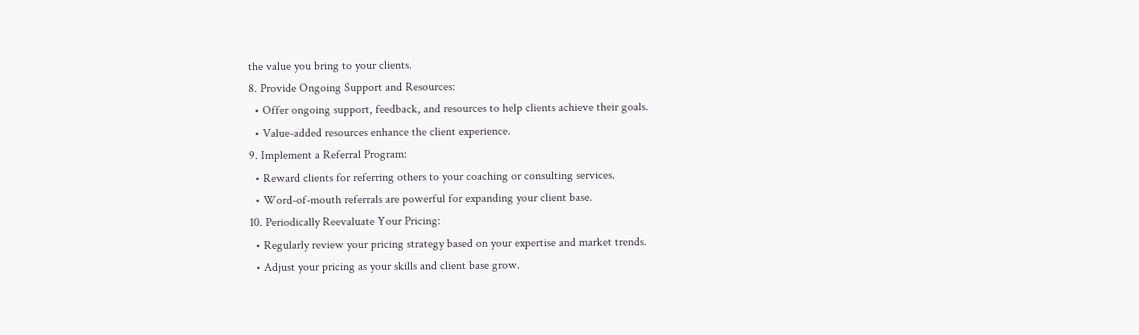the value you bring to your clients.
8. Provide Ongoing Support and Resources:
  • Offer ongoing support, feedback, and resources to help clients achieve their goals.
  • Value-added resources enhance the client experience.
9. Implement a Referral Program:
  • Reward clients for referring others to your coaching or consulting services.
  • Word-of-mouth referrals are powerful for expanding your client base.
10. Periodically Reevaluate Your Pricing:
  • Regularly review your pricing strategy based on your expertise and market trends.
  • Adjust your pricing as your skills and client base grow.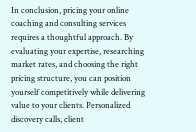In conclusion, pricing your online coaching and consulting services requires a thoughtful approach. By evaluating your expertise, researching market rates, and choosing the right pricing structure, you can position yourself competitively while delivering value to your clients. Personalized discovery calls, client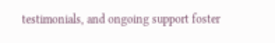testimonials, and ongoing support foster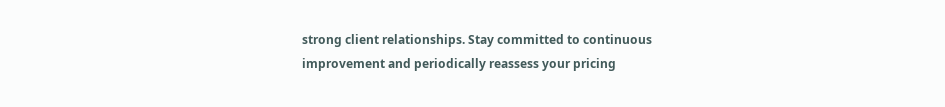strong client relationships. Stay committed to continuous improvement and periodically reassess your pricing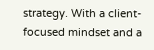strategy. With a client-focused mindset and a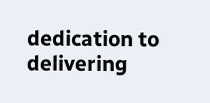dedication to delivering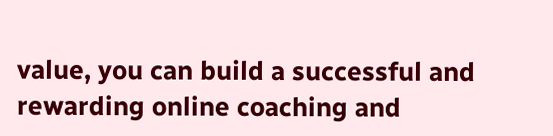value, you can build a successful and rewarding online coaching and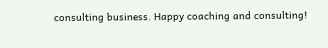consulting business. Happy coaching and consulting!